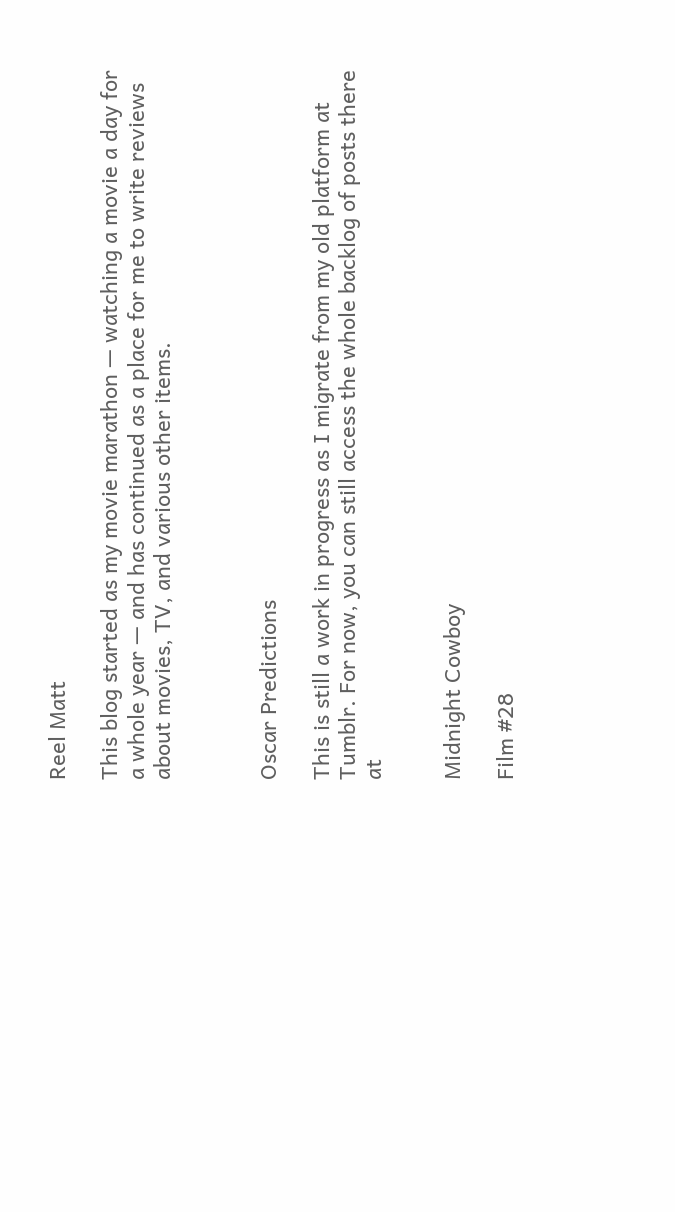Reel Matt

This blog started as my movie marathon — watching a movie a day for a whole year — and has continued as a place for me to write reviews about movies, TV, and various other items.



Oscar Predictions

This is still a work in progress as I migrate from my old platform at Tumblr. For now, you can still access the whole backlog of posts there at


Midnight Cowboy

Film #28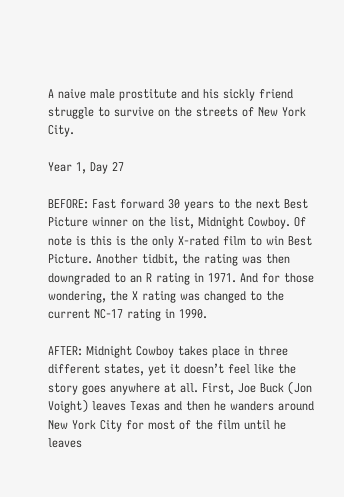A naive male prostitute and his sickly friend struggle to survive on the streets of New York City.

Year 1, Day 27

BEFORE: Fast forward 30 years to the next Best Picture winner on the list, Midnight Cowboy. Of note is this is the only X-rated film to win Best Picture. Another tidbit, the rating was then downgraded to an R rating in 1971. And for those wondering, the X rating was changed to the current NC-17 rating in 1990.

AFTER: Midnight Cowboy takes place in three different states, yet it doesn’t feel like the story goes anywhere at all. First, Joe Buck (Jon Voight) leaves Texas and then he wanders around New York City for most of the film until he leaves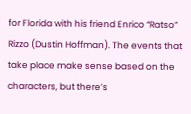for Florida with his friend Enrico “Ratso” Rizzo (Dustin Hoffman). The events that take place make sense based on the characters, but there’s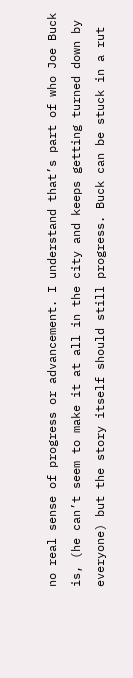no real sense of progress or advancement. I understand that’s part of who Joe Buck is, (he can’t seem to make it at all in the city and keeps getting turned down by everyone) but the story itself should still progress. Buck can be stuck in a rut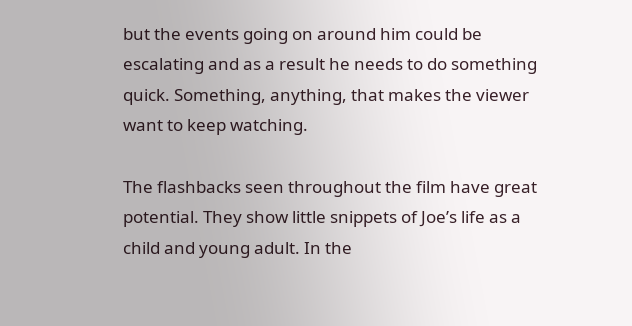but the events going on around him could be escalating and as a result he needs to do something quick. Something, anything, that makes the viewer want to keep watching.

The flashbacks seen throughout the film have great potential. They show little snippets of Joe’s life as a child and young adult. In the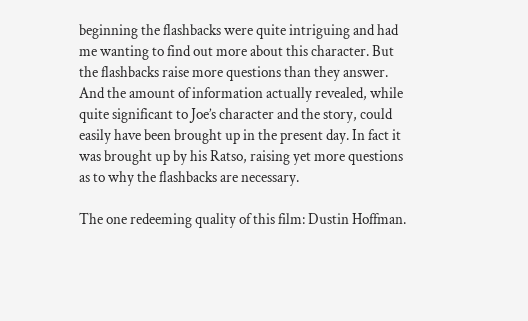beginning the flashbacks were quite intriguing and had me wanting to find out more about this character. But the flashbacks raise more questions than they answer. And the amount of information actually revealed, while quite significant to Joe’s character and the story, could easily have been brought up in the present day. In fact it was brought up by his Ratso, raising yet more questions as to why the flashbacks are necessary.

The one redeeming quality of this film: Dustin Hoffman.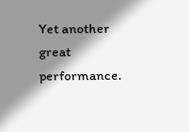Yet another great performance.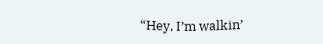“Hey, I’m walkin’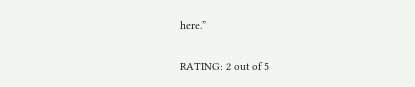here.”

RATING: 2 out of 5